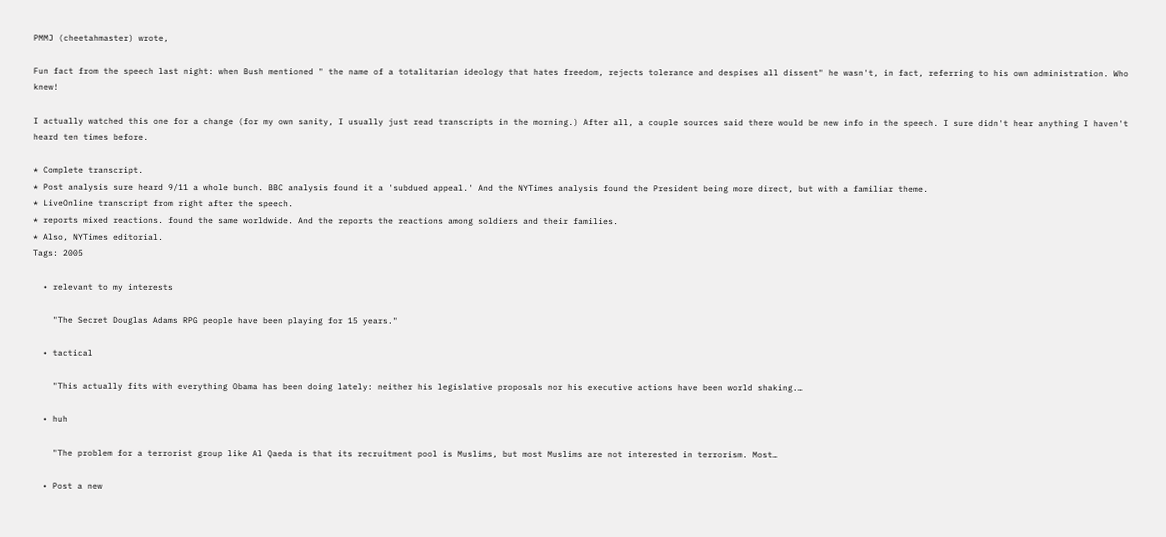PMMJ (cheetahmaster) wrote,

Fun fact from the speech last night: when Bush mentioned " the name of a totalitarian ideology that hates freedom, rejects tolerance and despises all dissent" he wasn't, in fact, referring to his own administration. Who knew!

I actually watched this one for a change (for my own sanity, I usually just read transcripts in the morning.) After all, a couple sources said there would be new info in the speech. I sure didn't hear anything I haven't heard ten times before.

* Complete transcript.
* Post analysis sure heard 9/11 a whole bunch. BBC analysis found it a 'subdued appeal.' And the NYTimes analysis found the President being more direct, but with a familiar theme.
* LiveOnline transcript from right after the speech.
* reports mixed reactions. found the same worldwide. And the reports the reactions among soldiers and their families.
* Also, NYTimes editorial.
Tags: 2005

  • relevant to my interests

    "The Secret Douglas Adams RPG people have been playing for 15 years."

  • tactical

    "This actually fits with everything Obama has been doing lately: neither his legislative proposals nor his executive actions have been world shaking.…

  • huh

    "The problem for a terrorist group like Al Qaeda is that its recruitment pool is Muslims, but most Muslims are not interested in terrorism. Most…

  • Post a new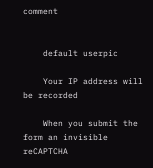comment


    default userpic

    Your IP address will be recorded

    When you submit the form an invisible reCAPTCHA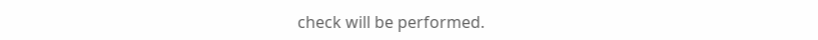check will be performed.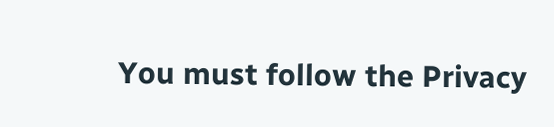You must follow the Privacy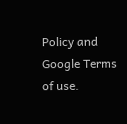Policy and Google Terms of use.